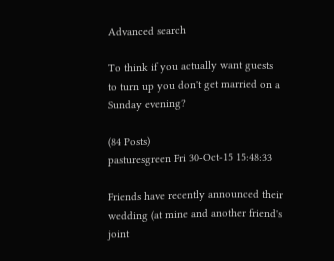Advanced search

To think if you actually want guests to turn up you don't get married on a Sunday evening?

(84 Posts)
pasturesgreen Fri 30-Oct-15 15:48:33

Friends have recently announced their wedding (at mine and another friend's joint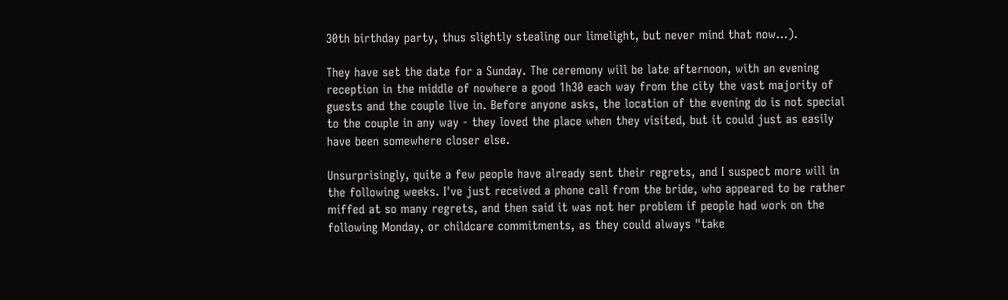30th birthday party, thus slightly stealing our limelight, but never mind that now...).

They have set the date for a Sunday. The ceremony will be late afternoon, with an evening reception in the middle of nowhere a good 1h30 each way from the city the vast majority of guests and the couple live in. Before anyone asks, the location of the evening do is not special to the couple in any way - they loved the place when they visited, but it could just as easily have been somewhere closer else.

Unsurprisingly, quite a few people have already sent their regrets, and I suspect more will in the following weeks. I've just received a phone call from the bride, who appeared to be rather miffed at so many regrets, and then said it was not her problem if people had work on the following Monday, or childcare commitments, as they could always "take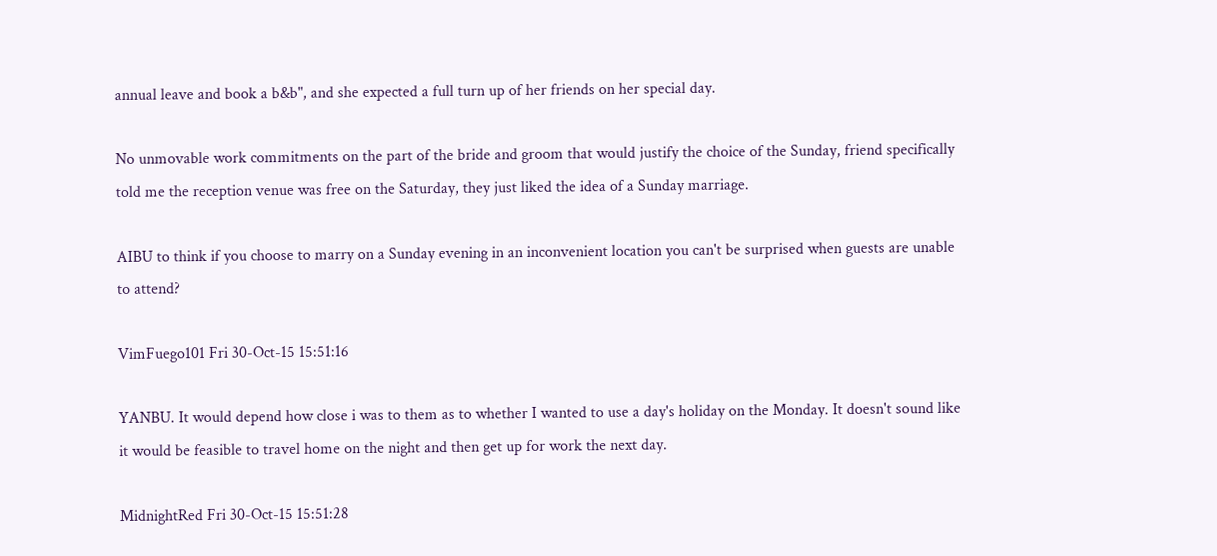annual leave and book a b&b", and she expected a full turn up of her friends on her special day.

No unmovable work commitments on the part of the bride and groom that would justify the choice of the Sunday, friend specifically told me the reception venue was free on the Saturday, they just liked the idea of a Sunday marriage.

AIBU to think if you choose to marry on a Sunday evening in an inconvenient location you can't be surprised when guests are unable to attend?

VimFuego101 Fri 30-Oct-15 15:51:16

YANBU. It would depend how close i was to them as to whether I wanted to use a day's holiday on the Monday. It doesn't sound like it would be feasible to travel home on the night and then get up for work the next day.

MidnightRed Fri 30-Oct-15 15:51:28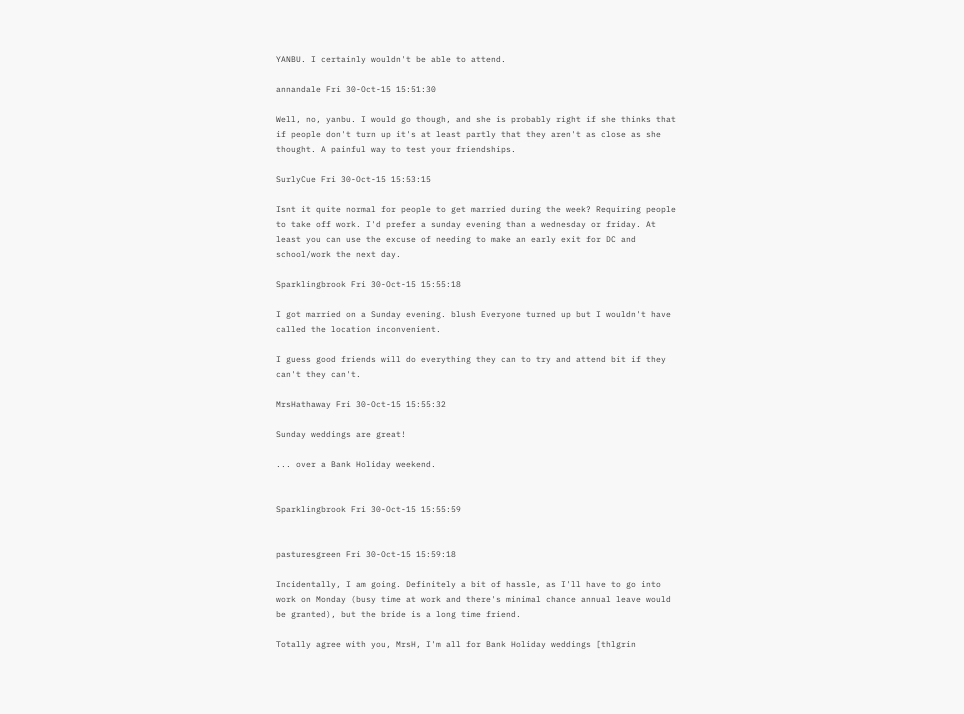YANBU. I certainly wouldn't be able to attend.

annandale Fri 30-Oct-15 15:51:30

Well, no, yanbu. I would go though, and she is probably right if she thinks that if people don't turn up it's at least partly that they aren't as close as she thought. A painful way to test your friendships.

SurlyCue Fri 30-Oct-15 15:53:15

Isnt it quite normal for people to get married during the week? Requiring people to take off work. I'd prefer a sunday evening than a wednesday or friday. At least you can use the excuse of needing to make an early exit for DC and school/work the next day.

Sparklingbrook Fri 30-Oct-15 15:55:18

I got married on a Sunday evening. blush Everyone turned up but I wouldn't have called the location inconvenient.

I guess good friends will do everything they can to try and attend bit if they can't they can't.

MrsHathaway Fri 30-Oct-15 15:55:32

Sunday weddings are great!

... over a Bank Holiday weekend.


Sparklingbrook Fri 30-Oct-15 15:55:59


pasturesgreen Fri 30-Oct-15 15:59:18

Incidentally, I am going. Definitely a bit of hassle, as I'll have to go into work on Monday (busy time at work and there's minimal chance annual leave would be granted), but the bride is a long time friend.

Totally agree with you, MrsH, I'm all for Bank Holiday weddings [thlgrin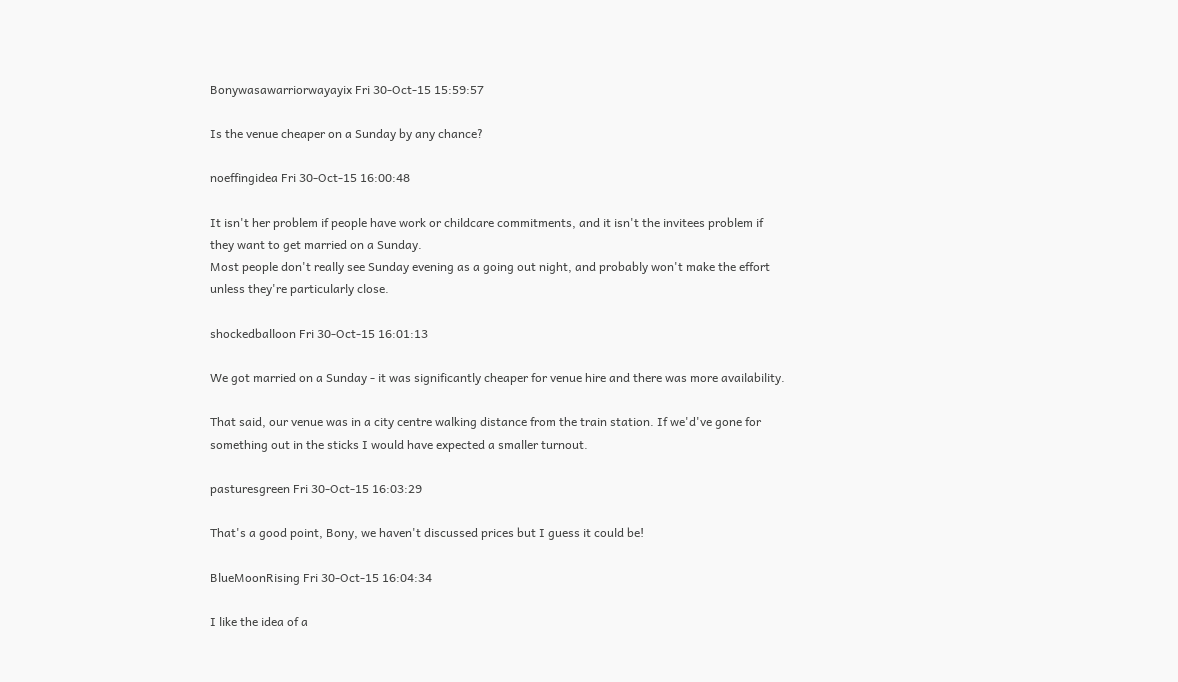Bonywasawarriorwayayix Fri 30-Oct-15 15:59:57

Is the venue cheaper on a Sunday by any chance?

noeffingidea Fri 30-Oct-15 16:00:48

It isn't her problem if people have work or childcare commitments, and it isn't the invitees problem if they want to get married on a Sunday.
Most people don't really see Sunday evening as a going out night, and probably won't make the effort unless they're particularly close.

shockedballoon Fri 30-Oct-15 16:01:13

We got married on a Sunday - it was significantly cheaper for venue hire and there was more availability.

That said, our venue was in a city centre walking distance from the train station. If we'd've gone for something out in the sticks I would have expected a smaller turnout.

pasturesgreen Fri 30-Oct-15 16:03:29

That's a good point, Bony, we haven't discussed prices but I guess it could be!

BlueMoonRising Fri 30-Oct-15 16:04:34

I like the idea of a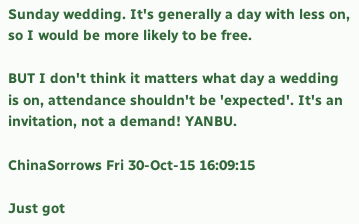Sunday wedding. It's generally a day with less on, so I would be more likely to be free.

BUT I don't think it matters what day a wedding is on, attendance shouldn't be 'expected'. It's an invitation, not a demand! YANBU.

ChinaSorrows Fri 30-Oct-15 16:09:15

Just got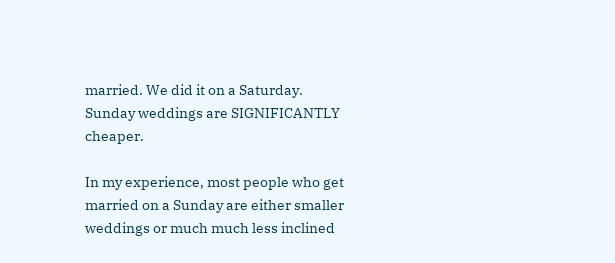married. We did it on a Saturday.
Sunday weddings are SIGNIFICANTLY cheaper.

In my experience, most people who get married on a Sunday are either smaller weddings or much much less inclined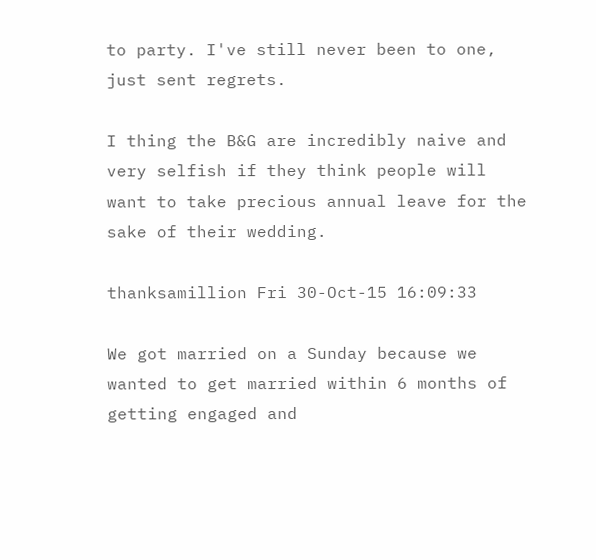to party. I've still never been to one, just sent regrets.

I thing the B&G are incredibly naive and very selfish if they think people will want to take precious annual leave for the sake of their wedding.

thanksamillion Fri 30-Oct-15 16:09:33

We got married on a Sunday because we wanted to get married within 6 months of getting engaged and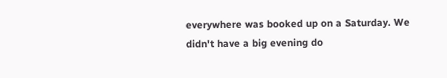everywhere was booked up on a Saturday. We didn't have a big evening do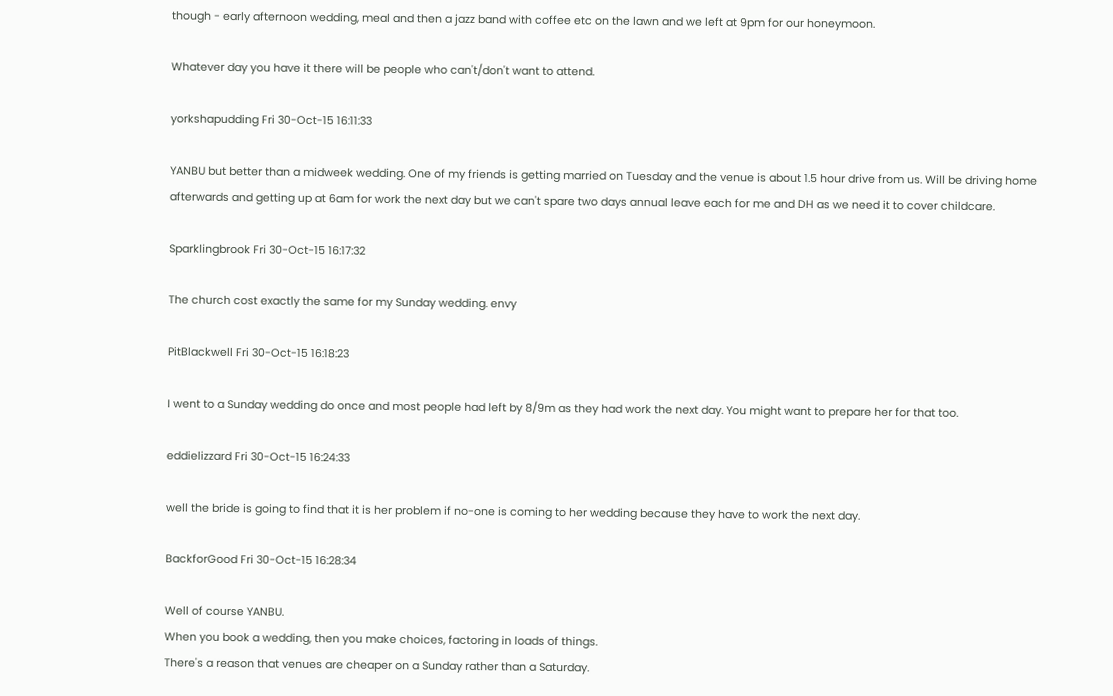though - early afternoon wedding, meal and then a jazz band with coffee etc on the lawn and we left at 9pm for our honeymoon.

Whatever day you have it there will be people who can't/don't want to attend.

yorkshapudding Fri 30-Oct-15 16:11:33

YANBU but better than a midweek wedding. One of my friends is getting married on Tuesday and the venue is about 1.5 hour drive from us. Will be driving home afterwards and getting up at 6am for work the next day but we can't spare two days annual leave each for me and DH as we need it to cover childcare.

Sparklingbrook Fri 30-Oct-15 16:17:32

The church cost exactly the same for my Sunday wedding. envy

PitBlackwell Fri 30-Oct-15 16:18:23

I went to a Sunday wedding do once and most people had left by 8/9m as they had work the next day. You might want to prepare her for that too.

eddielizzard Fri 30-Oct-15 16:24:33

well the bride is going to find that it is her problem if no-one is coming to her wedding because they have to work the next day.

BackforGood Fri 30-Oct-15 16:28:34

Well of course YANBU.
When you book a wedding, then you make choices, factoring in loads of things.
There's a reason that venues are cheaper on a Sunday rather than a Saturday.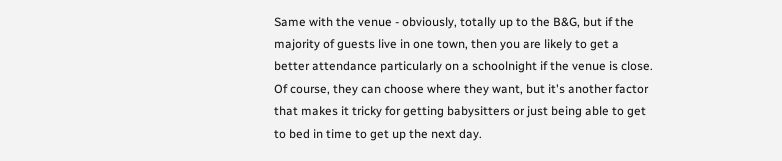Same with the venue - obviously, totally up to the B&G, but if the majority of guests live in one town, then you are likely to get a better attendance particularly on a schoolnight if the venue is close. Of course, they can choose where they want, but it's another factor that makes it tricky for getting babysitters or just being able to get to bed in time to get up the next day.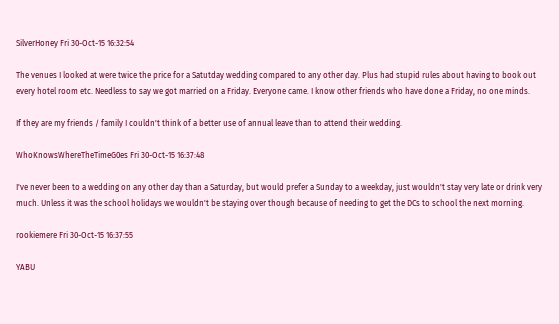SilverHoney Fri 30-Oct-15 16:32:54

The venues I looked at were twice the price for a Satutday wedding compared to any other day. Plus had stupid rules about having to book out every hotel room etc. Needless to say we got married on a Friday. Everyone came. I know other friends who have done a Friday, no one minds.

If they are my friends / family I couldn't think of a better use of annual leave than to attend their wedding.

WhoKnowsWhereTheTimeG0es Fri 30-Oct-15 16:37:48

I've never been to a wedding on any other day than a Saturday, but would prefer a Sunday to a weekday, just wouldn't stay very late or drink very much. Unless it was the school holidays we wouldn't be staying over though because of needing to get the DCs to school the next morning.

rookiemere Fri 30-Oct-15 16:37:55

YABU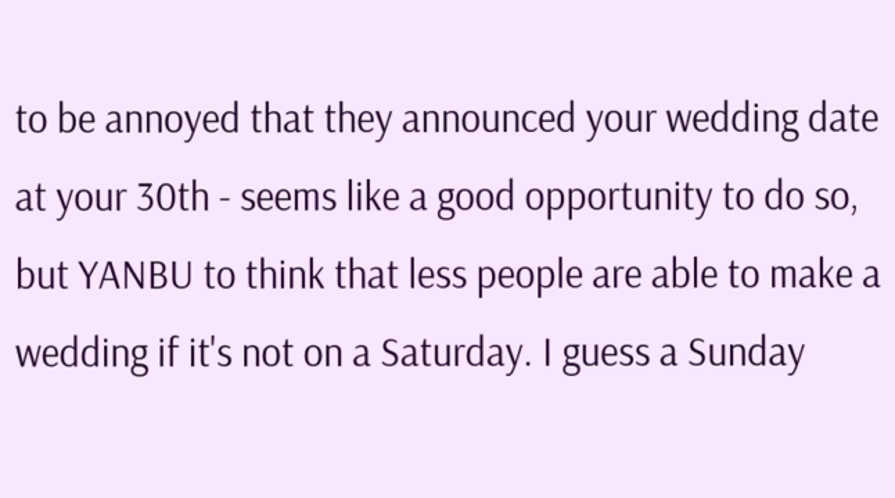to be annoyed that they announced your wedding date at your 30th - seems like a good opportunity to do so, but YANBU to think that less people are able to make a wedding if it's not on a Saturday. I guess a Sunday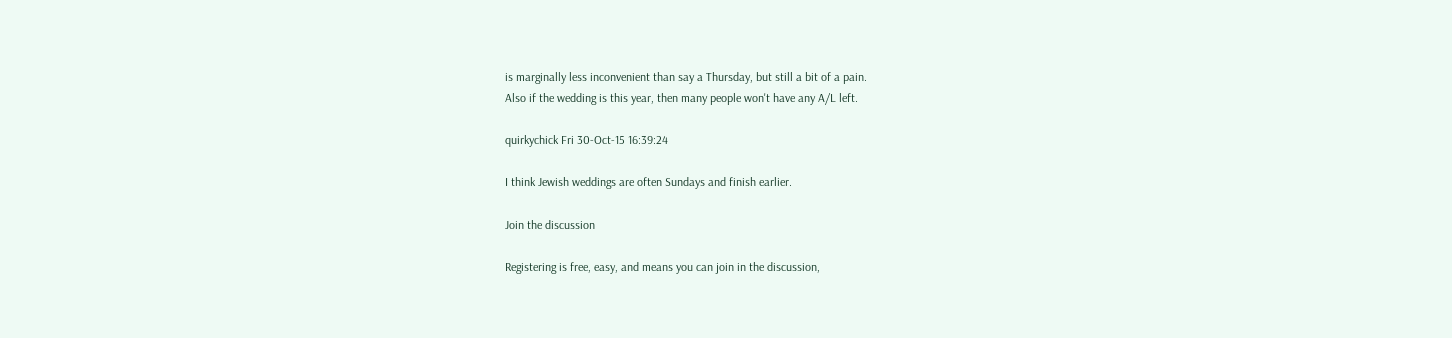is marginally less inconvenient than say a Thursday, but still a bit of a pain.
Also if the wedding is this year, then many people won't have any A/L left.

quirkychick Fri 30-Oct-15 16:39:24

I think Jewish weddings are often Sundays and finish earlier.

Join the discussion

Registering is free, easy, and means you can join in the discussion,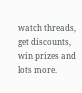watch threads, get discounts, win prizes and lots more.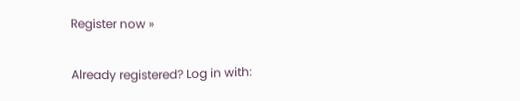Register now »

Already registered? Log in with: